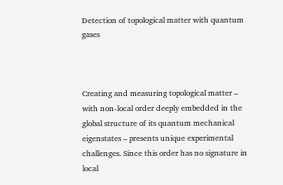Detection of topological matter with quantum gases



Creating and measuring topological matter – with non-local order deeply embedded in the global structure of its quantum mechanical eigenstates – presents unique experimental challenges. Since this order has no signature in local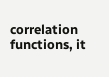correlation functions, it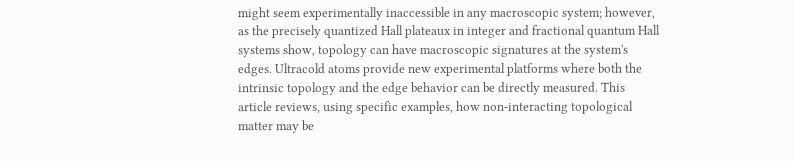might seem experimentally inaccessible in any macroscopic system; however, as the precisely quantized Hall plateaux in integer and fractional quantum Hall systems show, topology can have macroscopic signatures at the system's edges. Ultracold atoms provide new experimental platforms where both the intrinsic topology and the edge behavior can be directly measured. This article reviews, using specific examples, how non-interacting topological matter may be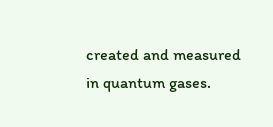created and measured in quantum gases.